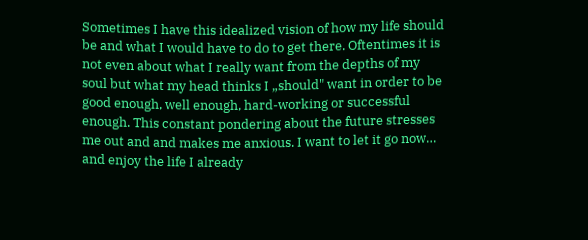Sometimes I have this idealized vision of how my life should be and what I would have to do to get there. Oftentimes it is not even about what I really want from the depths of my soul but what my head thinks I „should" want in order to be good enough, well enough, hard-working or successful enough. This constant pondering about the future stresses me out and and makes me anxious. I want to let it go now… and enjoy the life I already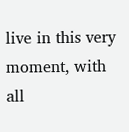live in this very moment, with all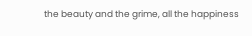the beauty and the grime, all the happiness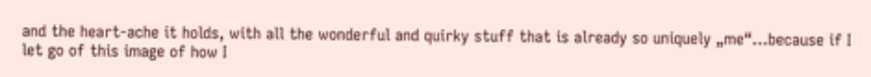and the heart-ache it holds, with all the wonderful and quirky stuff that is already so uniquely „me“…because if I let go of this image of how I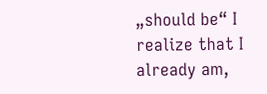„should be“ I realize that I already am,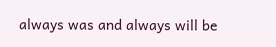always was and always will be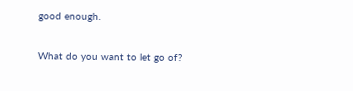good enough.

What do you want to let go of?